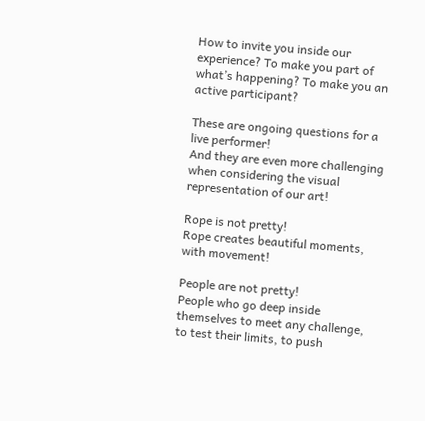How to invite you inside our experience? To make you part of what’s happening? To make you an active participant?

These are ongoing questions for a live performer!
And they are even more challenging when considering the visual representation of our art!

Rope is not pretty!
Rope creates beautiful moments, with movement!

People are not pretty!
People who go deep inside themselves to meet any challenge, to test their limits, to push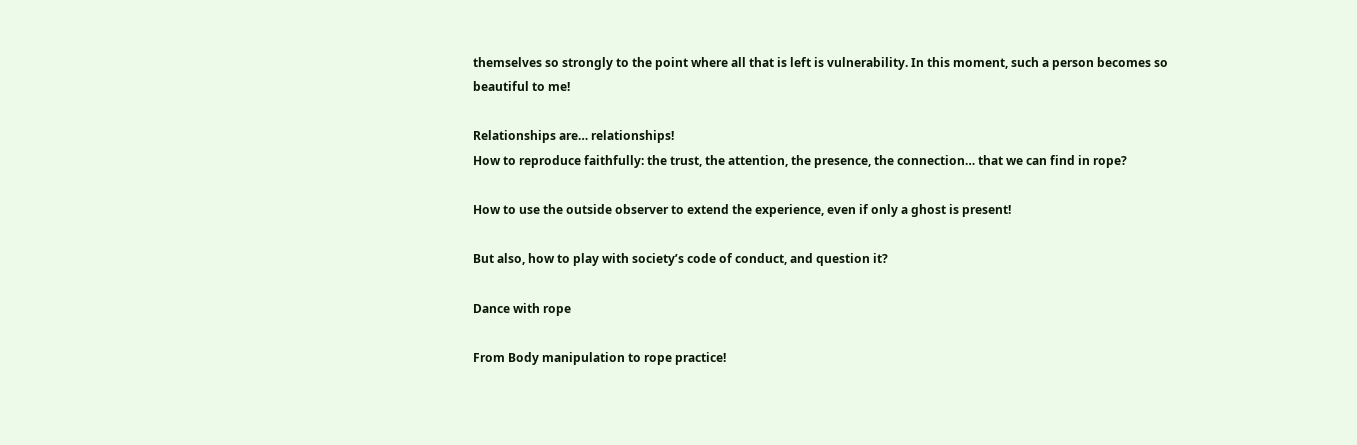themselves so strongly to the point where all that is left is vulnerability. In this moment, such a person becomes so beautiful to me!

Relationships are… relationships!
How to reproduce faithfully: the trust, the attention, the presence, the connection… that we can find in rope?

How to use the outside observer to extend the experience, even if only a ghost is present!

But also, how to play with society’s code of conduct, and question it?

Dance with rope

From Body manipulation to rope practice!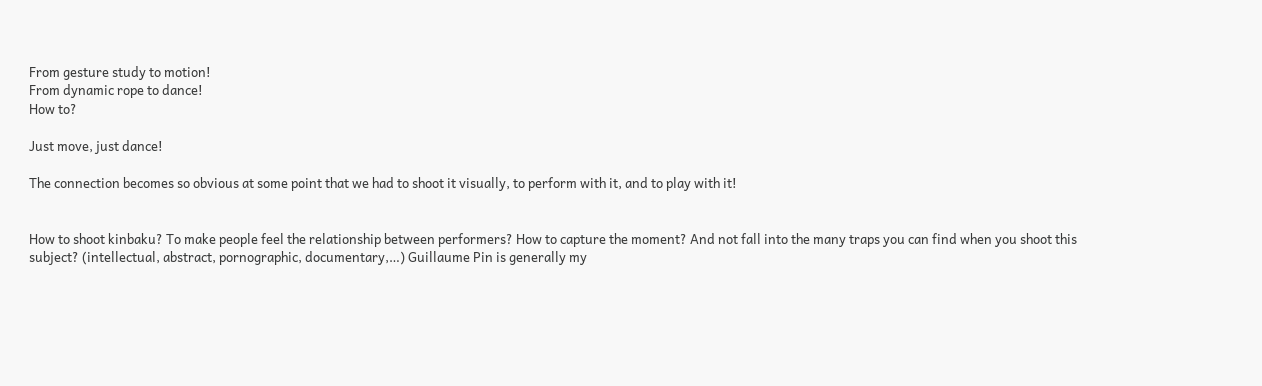From gesture study to motion!
From dynamic rope to dance!
How to?

Just move, just dance!

The connection becomes so obvious at some point that we had to shoot it visually, to perform with it, and to play with it!


How to shoot kinbaku? To make people feel the relationship between performers? How to capture the moment? And not fall into the many traps you can find when you shoot this subject? (intellectual, abstract, pornographic, documentary,…) Guillaume Pin is generally my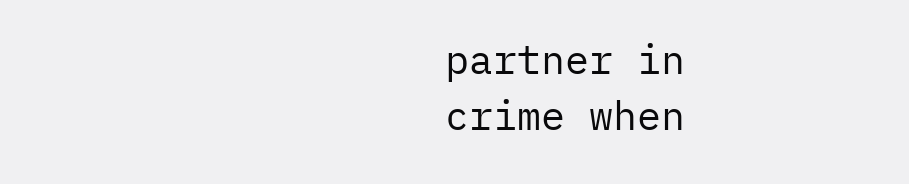partner in crime when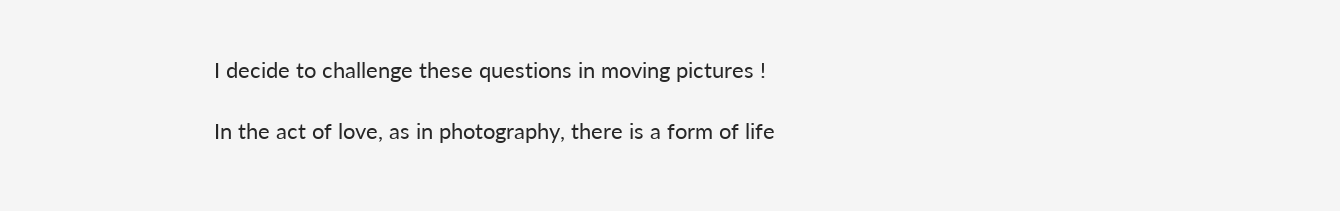I decide to challenge these questions in moving pictures !

In the act of love, as in photography, there is a form of life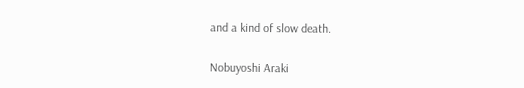and a kind of slow death.

Nobuyoshi Araki